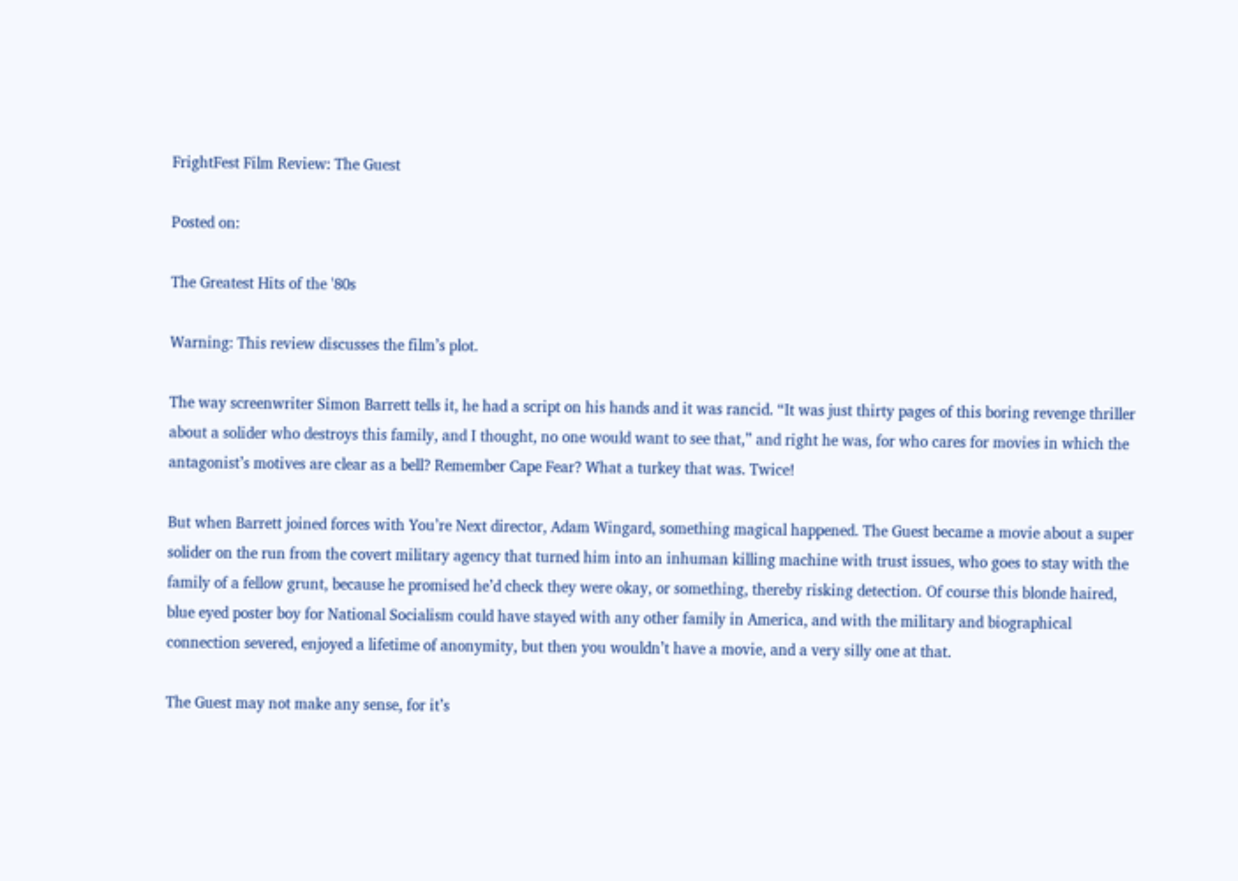FrightFest Film Review: The Guest

Posted on:

The Greatest Hits of the '80s

Warning: This review discusses the film’s plot.

The way screenwriter Simon Barrett tells it, he had a script on his hands and it was rancid. “It was just thirty pages of this boring revenge thriller about a solider who destroys this family, and I thought, no one would want to see that,” and right he was, for who cares for movies in which the antagonist’s motives are clear as a bell? Remember Cape Fear? What a turkey that was. Twice!

But when Barrett joined forces with You’re Next director, Adam Wingard, something magical happened. The Guest became a movie about a super solider on the run from the covert military agency that turned him into an inhuman killing machine with trust issues, who goes to stay with the family of a fellow grunt, because he promised he’d check they were okay, or something, thereby risking detection. Of course this blonde haired, blue eyed poster boy for National Socialism could have stayed with any other family in America, and with the military and biographical connection severed, enjoyed a lifetime of anonymity, but then you wouldn’t have a movie, and a very silly one at that.

The Guest may not make any sense, for it’s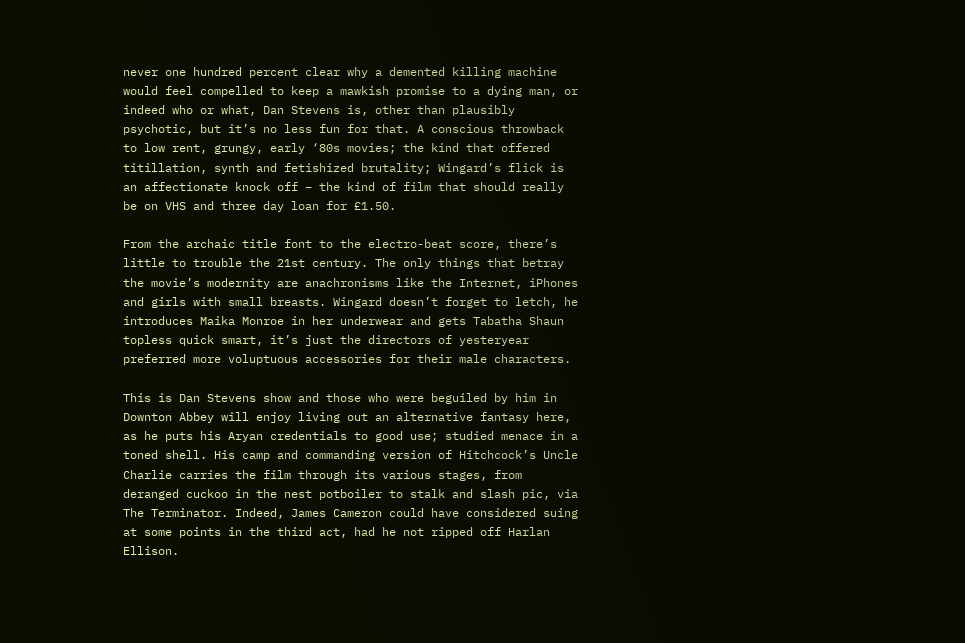never one hundred percent clear why a demented killing machine would feel compelled to keep a mawkish promise to a dying man, or indeed who or what, Dan Stevens is, other than plausibly psychotic, but it’s no less fun for that. A conscious throwback to low rent, grungy, early ‘80s movies; the kind that offered titillation, synth and fetishized brutality; Wingard’s flick is an affectionate knock off – the kind of film that should really be on VHS and three day loan for £1.50.

From the archaic title font to the electro-beat score, there’s little to trouble the 21st century. The only things that betray the movie’s modernity are anachronisms like the Internet, iPhones and girls with small breasts. Wingard doesn’t forget to letch, he introduces Maika Monroe in her underwear and gets Tabatha Shaun topless quick smart, it’s just the directors of yesteryear preferred more voluptuous accessories for their male characters.

This is Dan Stevens show and those who were beguiled by him in Downton Abbey will enjoy living out an alternative fantasy here, as he puts his Aryan credentials to good use; studied menace in a toned shell. His camp and commanding version of Hitchcock’s Uncle Charlie carries the film through its various stages, from deranged cuckoo in the nest potboiler to stalk and slash pic, via The Terminator. Indeed, James Cameron could have considered suing at some points in the third act, had he not ripped off Harlan Ellison.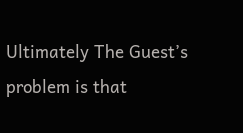Ultimately The Guest’s problem is that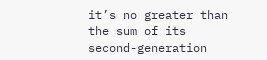it’s no greater than the sum of its second-generation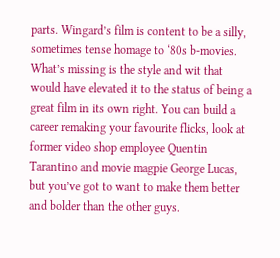parts. Wingard’s film is content to be a silly, sometimes tense homage to ‘80s b-movies. What’s missing is the style and wit that would have elevated it to the status of being a great film in its own right. You can build a career remaking your favourite flicks, look at former video shop employee Quentin Tarantino and movie magpie George Lucas, but you’ve got to want to make them better and bolder than the other guys.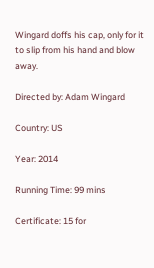Wingard doffs his cap, only for it to slip from his hand and blow away.

Directed by: Adam Wingard

Country: US

Year: 2014

Running Time: 99 mins

Certificate: 15 for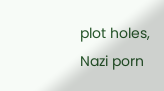plot holes, Nazi porn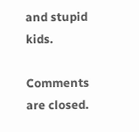and stupid kids.

Comments are closed.